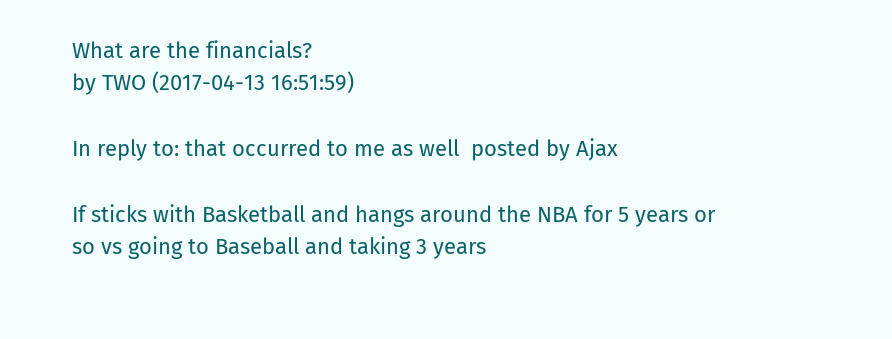What are the financials?
by TWO (2017-04-13 16:51:59)

In reply to: that occurred to me as well  posted by Ajax

If sticks with Basketball and hangs around the NBA for 5 years or so vs going to Baseball and taking 3 years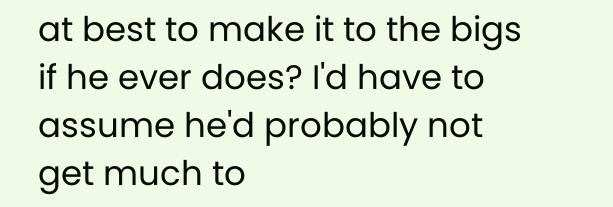at best to make it to the bigs if he ever does? I'd have to assume he'd probably not get much to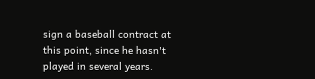sign a baseball contract at this point, since he hasn't played in several years.